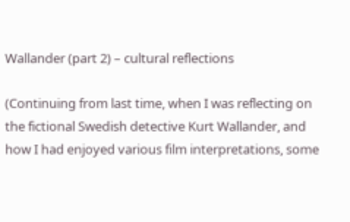Wallander (part 2) – cultural reflections

(Continuing from last time, when I was reflecting on the fictional Swedish detective Kurt Wallander, and how I had enjoyed various film interpretations, some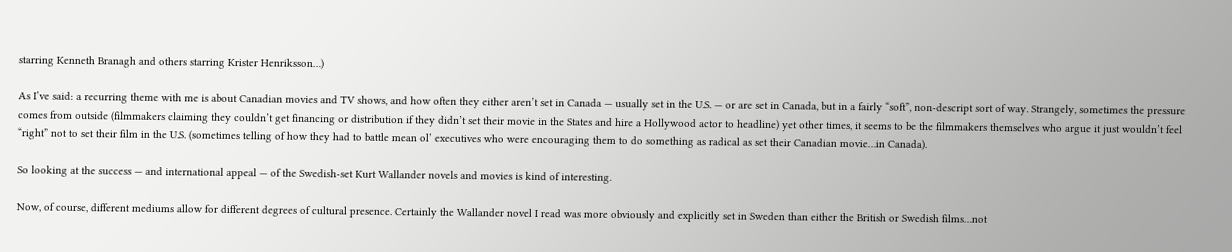starring Kenneth Branagh and others starring Krister Henriksson…)

As I’ve said: a recurring theme with me is about Canadian movies and TV shows, and how often they either aren’t set in Canada — usually set in the U.S. — or are set in Canada, but in a fairly “soft”, non-descript sort of way. Strangely, sometimes the pressure comes from outside (filmmakers claiming they couldn’t get financing or distribution if they didn’t set their movie in the States and hire a Hollywood actor to headline) yet other times, it seems to be the filmmakers themselves who argue it just wouldn’t feel “right” not to set their film in the U.S. (sometimes telling of how they had to battle mean ol’ executives who were encouraging them to do something as radical as set their Canadian movie…in Canada).

So looking at the success — and international appeal — of the Swedish-set Kurt Wallander novels and movies is kind of interesting.

Now, of course, different mediums allow for different degrees of cultural presence. Certainly the Wallander novel I read was more obviously and explicitly set in Sweden than either the British or Swedish films…not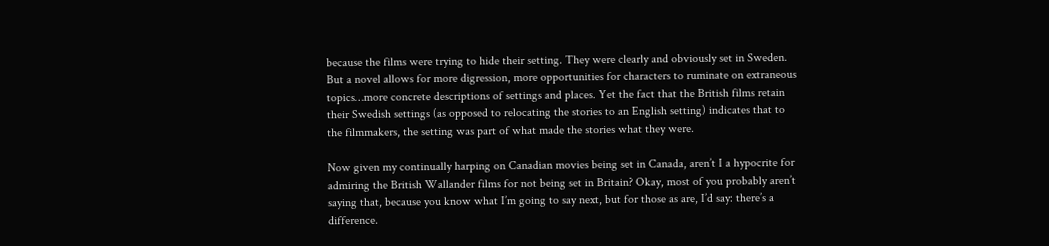because the films were trying to hide their setting. They were clearly and obviously set in Sweden. But a novel allows for more digression, more opportunities for characters to ruminate on extraneous topics…more concrete descriptions of settings and places. Yet the fact that the British films retain their Swedish settings (as opposed to relocating the stories to an English setting) indicates that to the filmmakers, the setting was part of what made the stories what they were.

Now given my continually harping on Canadian movies being set in Canada, aren’t I a hypocrite for admiring the British Wallander films for not being set in Britain? Okay, most of you probably aren’t saying that, because you know what I’m going to say next, but for those as are, I’d say: there’s a difference.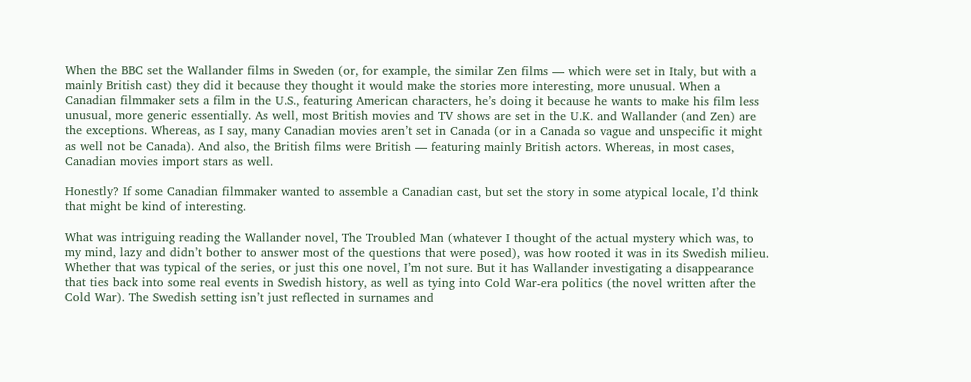When the BBC set the Wallander films in Sweden (or, for example, the similar Zen films — which were set in Italy, but with a mainly British cast) they did it because they thought it would make the stories more interesting, more unusual. When a Canadian filmmaker sets a film in the U.S., featuring American characters, he’s doing it because he wants to make his film less unusual, more generic essentially. As well, most British movies and TV shows are set in the U.K. and Wallander (and Zen) are the exceptions. Whereas, as I say, many Canadian movies aren’t set in Canada (or in a Canada so vague and unspecific it might as well not be Canada). And also, the British films were British — featuring mainly British actors. Whereas, in most cases, Canadian movies import stars as well.

Honestly? If some Canadian filmmaker wanted to assemble a Canadian cast, but set the story in some atypical locale, I’d think that might be kind of interesting.

What was intriguing reading the Wallander novel, The Troubled Man (whatever I thought of the actual mystery which was, to my mind, lazy and didn’t bother to answer most of the questions that were posed), was how rooted it was in its Swedish milieu. Whether that was typical of the series, or just this one novel, I’m not sure. But it has Wallander investigating a disappearance that ties back into some real events in Swedish history, as well as tying into Cold War-era politics (the novel written after the Cold War). The Swedish setting isn’t just reflected in surnames and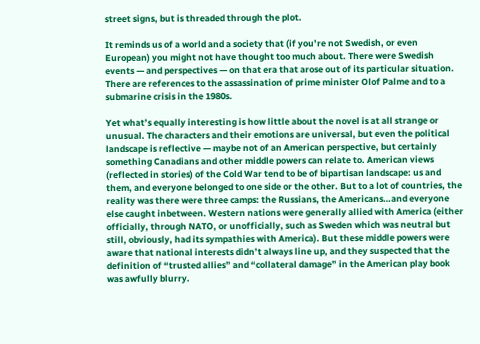street signs, but is threaded through the plot.

It reminds us of a world and a society that (if you’re not Swedish, or even European) you might not have thought too much about. There were Swedish events — and perspectives — on that era that arose out of its particular situation. There are references to the assassination of prime minister Olof Palme and to a submarine crisis in the 1980s.

Yet what’s equally interesting is how little about the novel is at all strange or unusual. The characters and their emotions are universal, but even the political landscape is reflective — maybe not of an American perspective, but certainly something Canadians and other middle powers can relate to. American views (reflected in stories) of the Cold War tend to be of bipartisan landscape: us and them, and everyone belonged to one side or the other. But to a lot of countries, the reality was there were three camps: the Russians, the Americans…and everyone else caught inbetween. Western nations were generally allied with America (either officially, through NATO, or unofficially, such as Sweden which was neutral but still, obviously, had its sympathies with America). But these middle powers were aware that national interests didn’t always line up, and they suspected that the definition of “trusted allies” and “collateral damage” in the American play book was awfully blurry.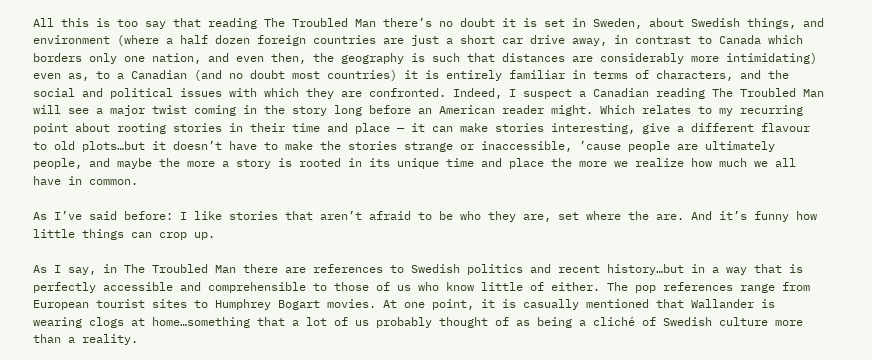All this is too say that reading The Troubled Man there’s no doubt it is set in Sweden, about Swedish things, and environment (where a half dozen foreign countries are just a short car drive away, in contrast to Canada which borders only one nation, and even then, the geography is such that distances are considerably more intimidating) even as, to a Canadian (and no doubt most countries) it is entirely familiar in terms of characters, and the social and political issues with which they are confronted. Indeed, I suspect a Canadian reading The Troubled Man will see a major twist coming in the story long before an American reader might. Which relates to my recurring point about rooting stories in their time and place — it can make stories interesting, give a different flavour to old plots…but it doesn’t have to make the stories strange or inaccessible, ’cause people are ultimately people, and maybe the more a story is rooted in its unique time and place the more we realize how much we all have in common.

As I’ve said before: I like stories that aren’t afraid to be who they are, set where the are. And it’s funny how little things can crop up.

As I say, in The Troubled Man there are references to Swedish politics and recent history…but in a way that is perfectly accessible and comprehensible to those of us who know little of either. The pop references range from European tourist sites to Humphrey Bogart movies. At one point, it is casually mentioned that Wallander is wearing clogs at home…something that a lot of us probably thought of as being a cliché of Swedish culture more than a reality.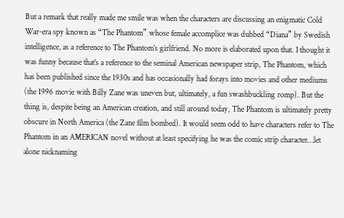But a remark that really made me smile was when the characters are discussing an enigmatic Cold War-era spy known as “The Phantom” whose female accomplice was dubbed “Diana” by Swedish intelligence, as a reference to The Phantom’s girlfriend. No more is elaborated upon that. I thought it was funny because that’s a reference to the seminal American newspaper strip, The Phantom, which has been published since the 1930s and has occasionally had forays into movies and other mediums (the 1996 movie with Billy Zane was uneven but, ultimately, a fun swashbuckling romp). But the thing is, despite being an American creation, and still around today, The Phantom is ultimately pretty obscure in North America (the Zane film bombed). It would seem odd to have characters refer to The Phantom in an AMERICAN novel without at least specifying he was the comic strip character…let alone nicknaming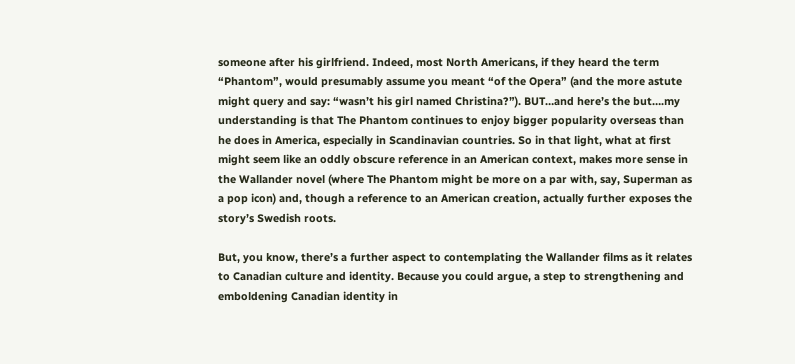someone after his girlfriend. Indeed, most North Americans, if they heard the term “Phantom”, would presumably assume you meant “of the Opera” (and the more astute might query and say: “wasn’t his girl named Christina?”). BUT…and here’s the but….my understanding is that The Phantom continues to enjoy bigger popularity overseas than he does in America, especially in Scandinavian countries. So in that light, what at first might seem like an oddly obscure reference in an American context, makes more sense in the Wallander novel (where The Phantom might be more on a par with, say, Superman as a pop icon) and, though a reference to an American creation, actually further exposes the story’s Swedish roots.

But, you know, there’s a further aspect to contemplating the Wallander films as it relates to Canadian culture and identity. Because you could argue, a step to strengthening and emboldening Canadian identity in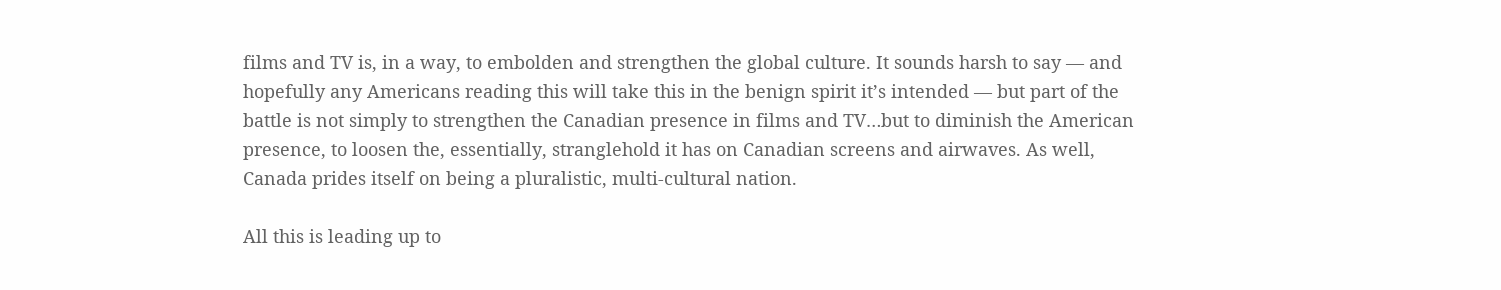films and TV is, in a way, to embolden and strengthen the global culture. It sounds harsh to say — and hopefully any Americans reading this will take this in the benign spirit it’s intended — but part of the battle is not simply to strengthen the Canadian presence in films and TV…but to diminish the American presence, to loosen the, essentially, stranglehold it has on Canadian screens and airwaves. As well, Canada prides itself on being a pluralistic, multi-cultural nation.

All this is leading up to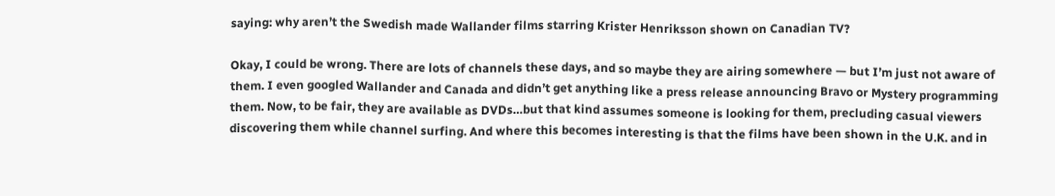saying: why aren’t the Swedish made Wallander films starring Krister Henriksson shown on Canadian TV?

Okay, I could be wrong. There are lots of channels these days, and so maybe they are airing somewhere — but I’m just not aware of them. I even googled Wallander and Canada and didn’t get anything like a press release announcing Bravo or Mystery programming them. Now, to be fair, they are available as DVDs…but that kind assumes someone is looking for them, precluding casual viewers discovering them while channel surfing. And where this becomes interesting is that the films have been shown in the U.K. and in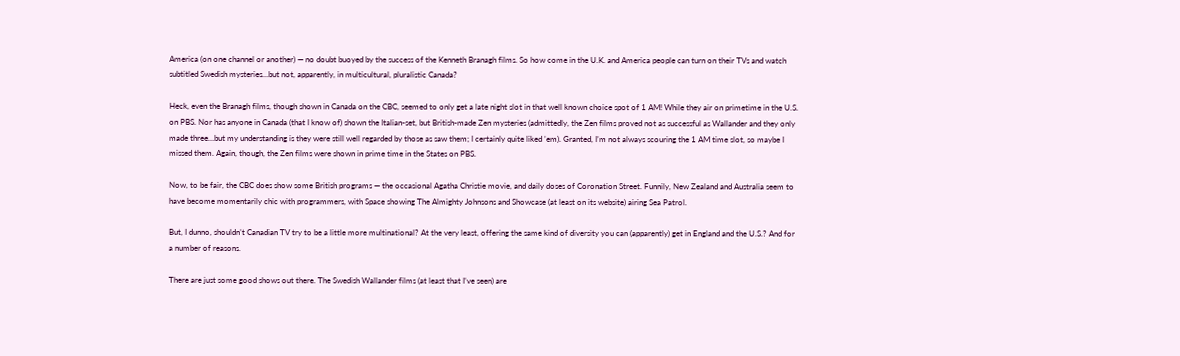America (on one channel or another) — no doubt buoyed by the success of the Kenneth Branagh films. So how come in the U.K. and America people can turn on their TVs and watch subtitled Swedish mysteries…but not, apparently, in multicultural, pluralistic Canada?

Heck, even the Branagh films, though shown in Canada on the CBC, seemed to only get a late night slot in that well known choice spot of 1 AM! While they air on primetime in the U.S. on PBS. Nor has anyone in Canada (that I know of) shown the Italian-set, but British-made Zen mysteries (admittedly, the Zen films proved not as successful as Wallander and they only made three…but my understanding is they were still well regarded by those as saw them; I certainly quite liked ’em). Granted, I’m not always scouring the 1 AM time slot, so maybe I missed them. Again, though, the Zen films were shown in prime time in the States on PBS.

Now, to be fair, the CBC does show some British programs — the occasional Agatha Christie movie, and daily doses of Coronation Street. Funnily, New Zealand and Australia seem to have become momentarily chic with programmers, with Space showing The Almighty Johnsons and Showcase (at least on its website) airing Sea Patrol.

But, I dunno, shouldn’t Canadian TV try to be a little more multinational? At the very least, offering the same kind of diversity you can (apparently) get in England and the U.S.? And for a number of reasons.

There are just some good shows out there. The Swedish Wallander films (at least that I’ve seen) are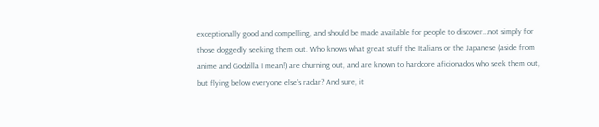exceptionally good and compelling, and should be made available for people to discover…not simply for those doggedly seeking them out. Who knows what great stuff the Italians or the Japanese (aside from anime and Godzilla I mean!) are churning out, and are known to hardcore aficionados who seek them out, but flying below everyone else’s radar? And sure, it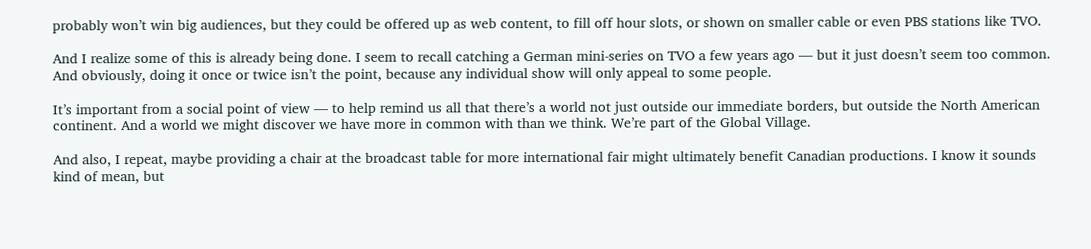probably won’t win big audiences, but they could be offered up as web content, to fill off hour slots, or shown on smaller cable or even PBS stations like TVO.

And I realize some of this is already being done. I seem to recall catching a German mini-series on TVO a few years ago — but it just doesn’t seem too common. And obviously, doing it once or twice isn’t the point, because any individual show will only appeal to some people.

It’s important from a social point of view — to help remind us all that there’s a world not just outside our immediate borders, but outside the North American continent. And a world we might discover we have more in common with than we think. We’re part of the Global Village.

And also, I repeat, maybe providing a chair at the broadcast table for more international fair might ultimately benefit Canadian productions. I know it sounds kind of mean, but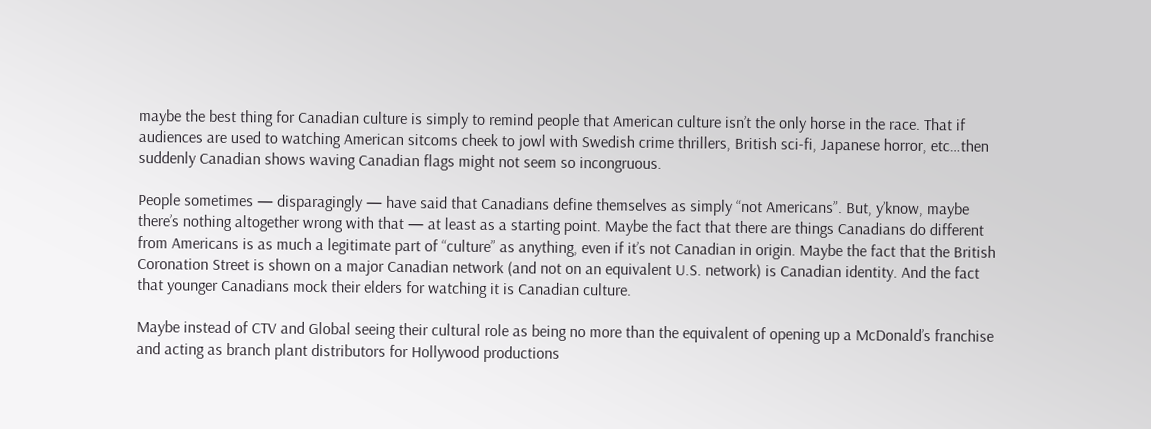maybe the best thing for Canadian culture is simply to remind people that American culture isn’t the only horse in the race. That if audiences are used to watching American sitcoms cheek to jowl with Swedish crime thrillers, British sci-fi, Japanese horror, etc…then suddenly Canadian shows waving Canadian flags might not seem so incongruous.

People sometimes — disparagingly — have said that Canadians define themselves as simply “not Americans”. But, y’know, maybe there’s nothing altogether wrong with that — at least as a starting point. Maybe the fact that there are things Canadians do different from Americans is as much a legitimate part of “culture” as anything, even if it’s not Canadian in origin. Maybe the fact that the British Coronation Street is shown on a major Canadian network (and not on an equivalent U.S. network) is Canadian identity. And the fact that younger Canadians mock their elders for watching it is Canadian culture.

Maybe instead of CTV and Global seeing their cultural role as being no more than the equivalent of opening up a McDonald’s franchise and acting as branch plant distributors for Hollywood productions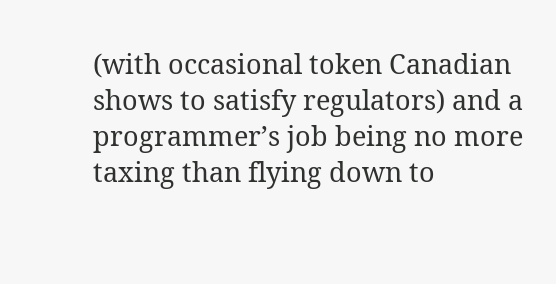(with occasional token Canadian shows to satisfy regulators) and a programmer’s job being no more taxing than flying down to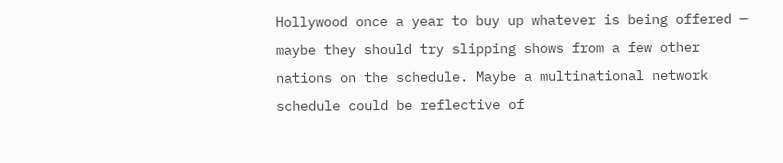Hollywood once a year to buy up whatever is being offered — maybe they should try slipping shows from a few other nations on the schedule. Maybe a multinational network schedule could be reflective of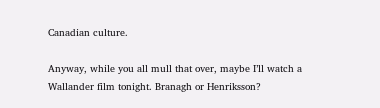Canadian culture.

Anyway, while you all mull that over, maybe I’ll watch a Wallander film tonight. Branagh or Henriksson?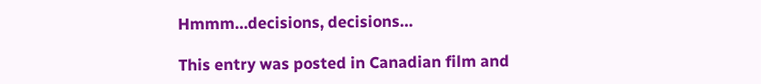Hmmm…decisions, decisions…

This entry was posted in Canadian film and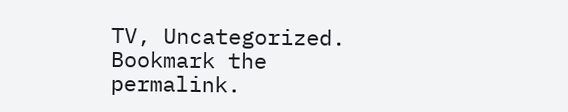TV, Uncategorized. Bookmark the permalink.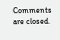Comments are closed.